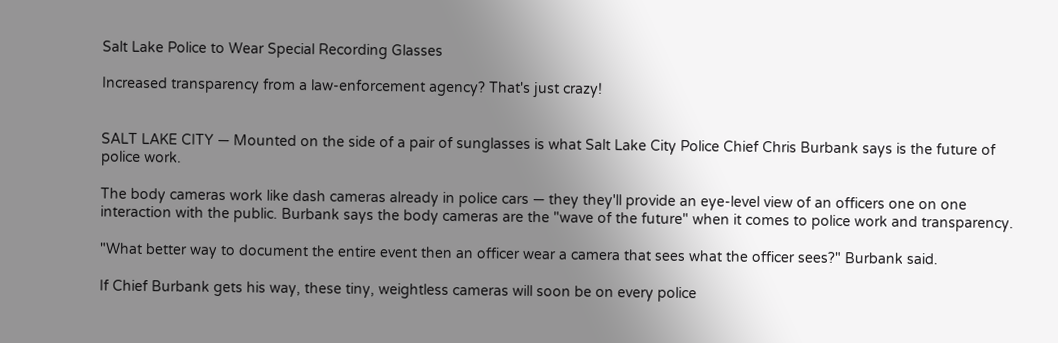Salt Lake Police to Wear Special Recording Glasses

Increased transparency from a law-enforcement agency? That's just crazy!


SALT LAKE CITY — Mounted on the side of a pair of sunglasses is what Salt Lake City Police Chief Chris Burbank says is the future of police work.

The body cameras work like dash cameras already in police cars — they they'll provide an eye-level view of an officers one on one interaction with the public. Burbank says the body cameras are the "wave of the future" when it comes to police work and transparency.

"What better way to document the entire event then an officer wear a camera that sees what the officer sees?" Burbank said.

If Chief Burbank gets his way, these tiny, weightless cameras will soon be on every police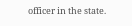officer in the state.